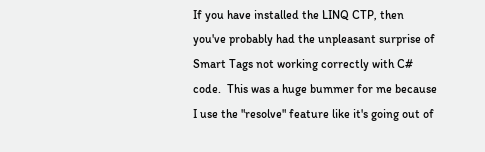If you have installed the LINQ CTP, then you've probably had the unpleasant surprise of Smart Tags not working correctly with C# code.  This was a huge bummer for me because I use the "resolve" feature like it's going out of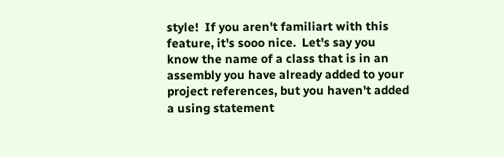style!  If you aren't familiart with this feature, it's sooo nice.  Let's say you know the name of a class that is in an assembly you have already added to your project references, but you haven't added a using statement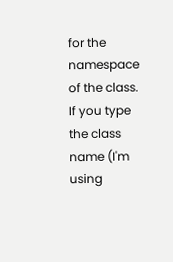for the namespace of the class.  If you type the class name (I'm using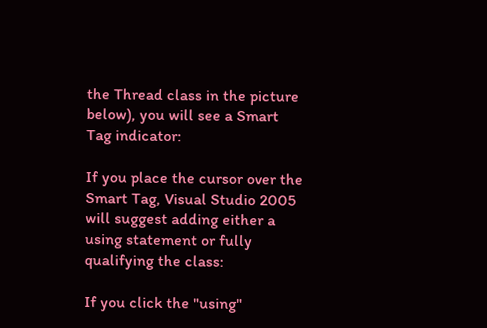the Thread class in the picture below), you will see a Smart Tag indicator:

If you place the cursor over the Smart Tag, Visual Studio 2005 will suggest adding either a using statement or fully qualifying the class:

If you click the "using"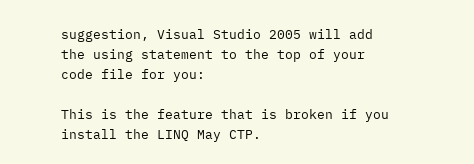suggestion, Visual Studio 2005 will add the using statement to the top of your code file for you:

This is the feature that is broken if you install the LINQ May CTP.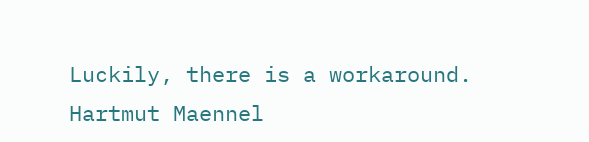Luckily, there is a workaround.  Hartmut Maennel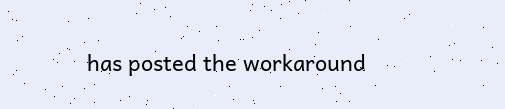has posted the workaround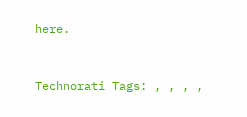here.



Technorati Tags: , , , ,